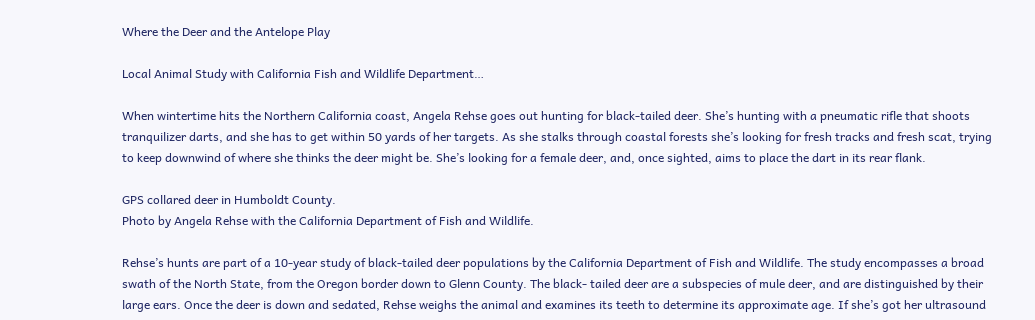Where the Deer and the Antelope Play

Local Animal Study with California Fish and Wildlife Department…

When wintertime hits the Northern California coast, Angela Rehse goes out hunting for black-tailed deer. She’s hunting with a pneumatic rifle that shoots tranquilizer darts, and she has to get within 50 yards of her targets. As she stalks through coastal forests she’s looking for fresh tracks and fresh scat, trying to keep downwind of where she thinks the deer might be. She’s looking for a female deer, and, once sighted, aims to place the dart in its rear flank.

GPS collared deer in Humboldt County.
Photo by Angela Rehse with the California Department of Fish and Wildlife.

Rehse’s hunts are part of a 10-year study of black-tailed deer populations by the California Department of Fish and Wildlife. The study encompasses a broad swath of the North State, from the Oregon border down to Glenn County. The black- tailed deer are a subspecies of mule deer, and are distinguished by their large ears. Once the deer is down and sedated, Rehse weighs the animal and examines its teeth to determine its approximate age. If she’s got her ultrasound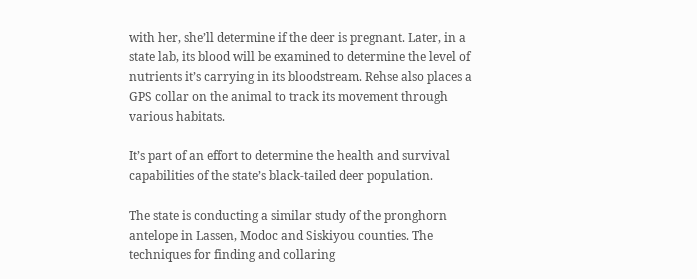with her, she’ll determine if the deer is pregnant. Later, in a state lab, its blood will be examined to determine the level of nutrients it’s carrying in its bloodstream. Rehse also places a GPS collar on the animal to track its movement through various habitats.

It’s part of an effort to determine the health and survival capabilities of the state’s black-tailed deer population.

The state is conducting a similar study of the pronghorn antelope in Lassen, Modoc and Siskiyou counties. The techniques for finding and collaring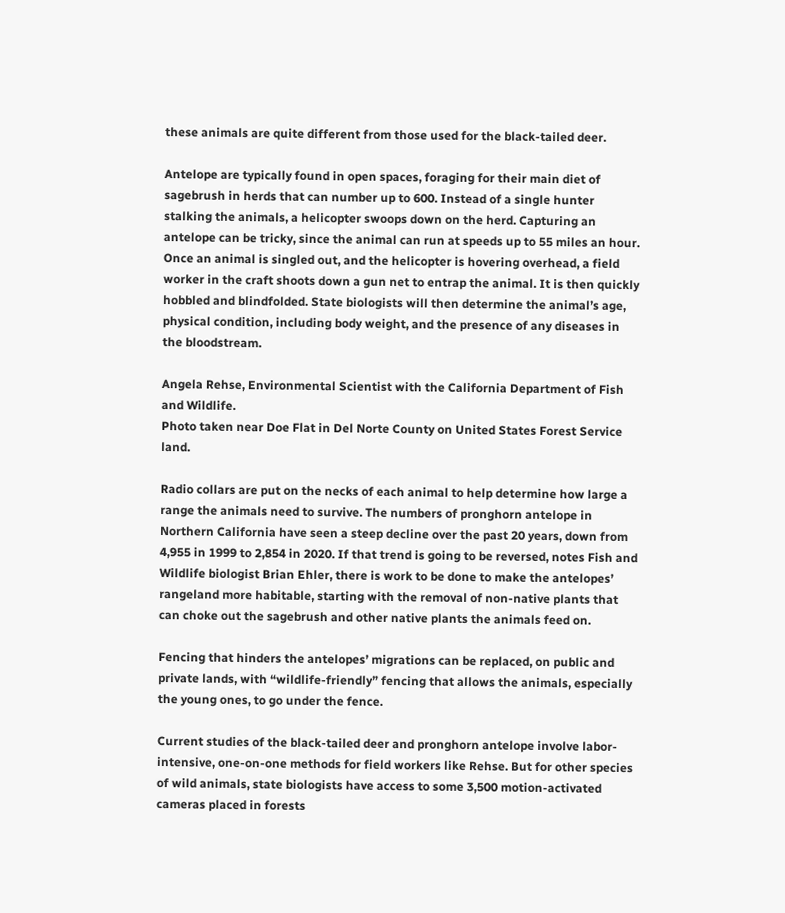these animals are quite different from those used for the black-tailed deer.

Antelope are typically found in open spaces, foraging for their main diet of sagebrush in herds that can number up to 600. Instead of a single hunter stalking the animals, a helicopter swoops down on the herd. Capturing an antelope can be tricky, since the animal can run at speeds up to 55 miles an hour. Once an animal is singled out, and the helicopter is hovering overhead, a field worker in the craft shoots down a gun net to entrap the animal. It is then quickly hobbled and blindfolded. State biologists will then determine the animal’s age, physical condition, including body weight, and the presence of any diseases in the bloodstream.

Angela Rehse, Environmental Scientist with the California Department of Fish and Wildlife.
Photo taken near Doe Flat in Del Norte County on United States Forest Service land.

Radio collars are put on the necks of each animal to help determine how large a range the animals need to survive. The numbers of pronghorn antelope in Northern California have seen a steep decline over the past 20 years, down from 4,955 in 1999 to 2,854 in 2020. If that trend is going to be reversed, notes Fish and Wildlife biologist Brian Ehler, there is work to be done to make the antelopes’ rangeland more habitable, starting with the removal of non-native plants that can choke out the sagebrush and other native plants the animals feed on.

Fencing that hinders the antelopes’ migrations can be replaced, on public and private lands, with “wildlife-friendly” fencing that allows the animals, especially the young ones, to go under the fence.

Current studies of the black-tailed deer and pronghorn antelope involve labor-intensive, one-on-one methods for field workers like Rehse. But for other species of wild animals, state biologists have access to some 3,500 motion-activated cameras placed in forests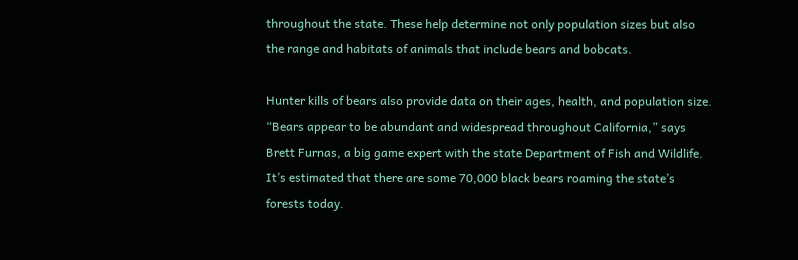throughout the state. These help determine not only population sizes but also the range and habitats of animals that include bears and bobcats.

Hunter kills of bears also provide data on their ages, health, and population size. “Bears appear to be abundant and widespread throughout California,” says Brett Furnas, a big game expert with the state Department of Fish and Wildlife. It’s estimated that there are some 70,000 black bears roaming the state’s forests today.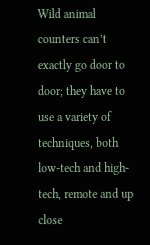Wild animal counters can’t exactly go door to door; they have to use a variety of techniques, both low-tech and high-tech, remote and up close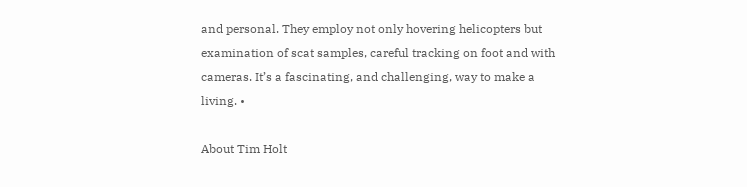and personal. They employ not only hovering helicopters but examination of scat samples, careful tracking on foot and with cameras. It’s a fascinating, and challenging, way to make a living. •

About Tim Holt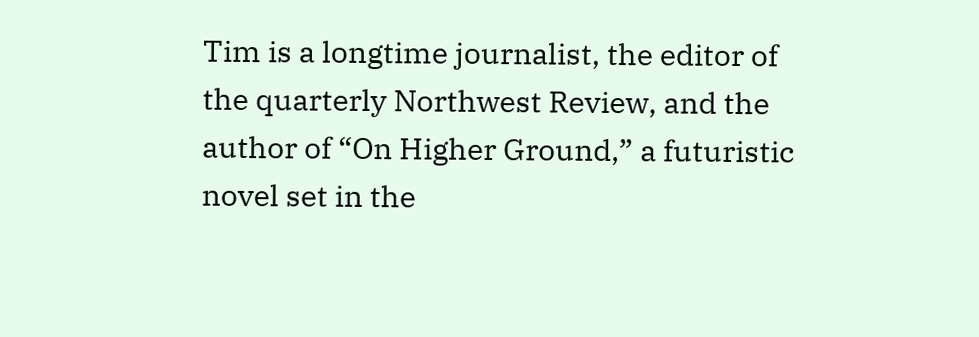Tim is a longtime journalist, the editor of the quarterly Northwest Review, and the author of “On Higher Ground,” a futuristic novel set in the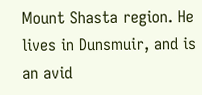Mount Shasta region. He lives in Dunsmuir, and is an avid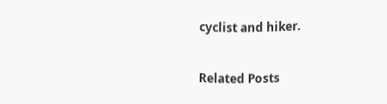cyclist and hiker.

Related Posts